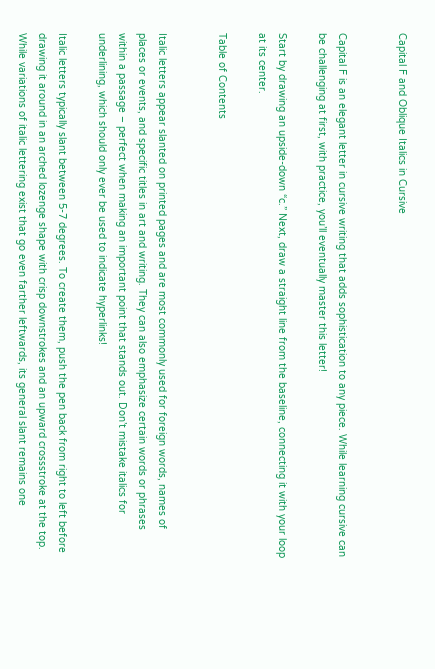Capital F and Oblique Italics in Cursive


Capital F is an elegant letter in cursive writing that adds sophistication to any piece. While learning cursive can be challenging at first, with practice, you’ll eventually master this letter!

Start by drawing an upside-down “c.” Next, draw a straight line from the baseline, connecting it with your loop at its center.

Table of Contents


Italic letters appear slanted on printed pages and are most commonly used for foreign words, names of places or events, and specific titles in art and writing. They can also emphasize certain words or phrases within a passage – perfect when making an important point that stands out. Don’t mistake italics for underlining, which should only ever be used to indicate hyperlinks!

Italic letters typically slant between 5-7 degrees. To create them, push the pen back from right to left before drawing it around in an arched lozenge shape with crisp downstrokes and an upward crossstroke at the top. While variations of italic lettering exist that go even farther leftwards, its general slant remains one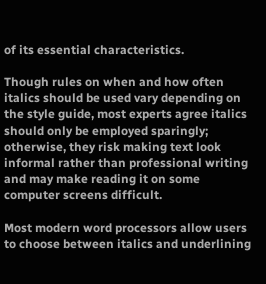of its essential characteristics.

Though rules on when and how often italics should be used vary depending on the style guide, most experts agree italics should only be employed sparingly; otherwise, they risk making text look informal rather than professional writing and may make reading it on some computer screens difficult.

Most modern word processors allow users to choose between italics and underlining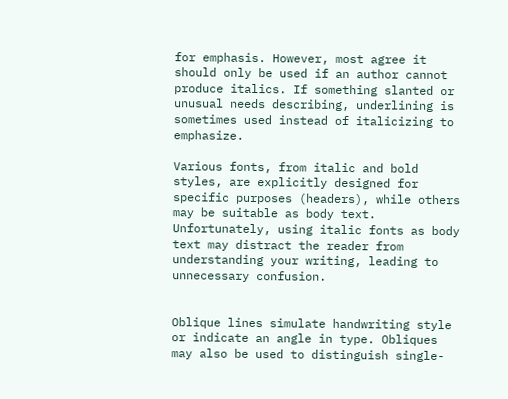for emphasis. However, most agree it should only be used if an author cannot produce italics. If something slanted or unusual needs describing, underlining is sometimes used instead of italicizing to emphasize.

Various fonts, from italic and bold styles, are explicitly designed for specific purposes (headers), while others may be suitable as body text. Unfortunately, using italic fonts as body text may distract the reader from understanding your writing, leading to unnecessary confusion.


Oblique lines simulate handwriting style or indicate an angle in type. Obliques may also be used to distinguish single-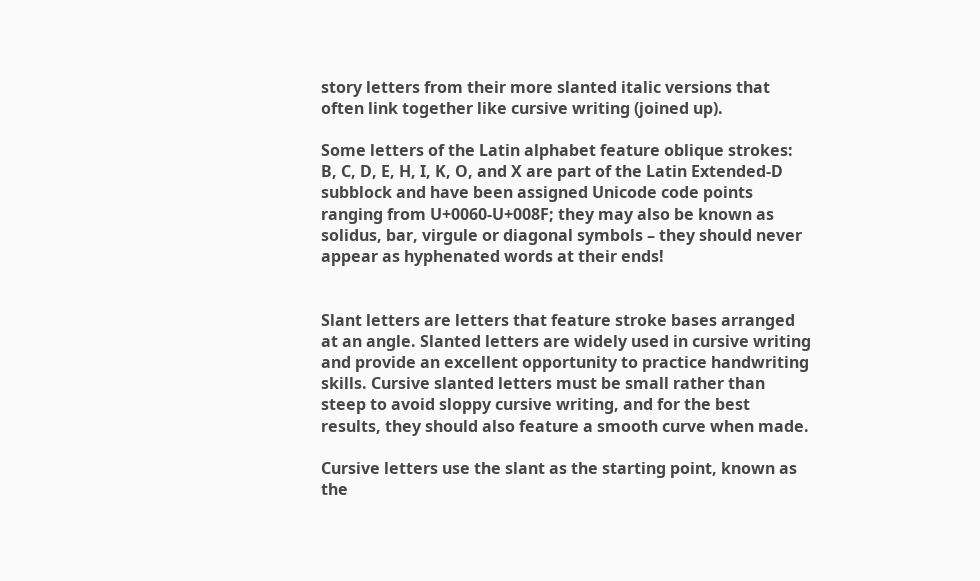story letters from their more slanted italic versions that often link together like cursive writing (joined up).

Some letters of the Latin alphabet feature oblique strokes: B, C, D, E, H, I, K, O, and X are part of the Latin Extended-D subblock and have been assigned Unicode code points ranging from U+0060-U+008F; they may also be known as solidus, bar, virgule or diagonal symbols – they should never appear as hyphenated words at their ends!


Slant letters are letters that feature stroke bases arranged at an angle. Slanted letters are widely used in cursive writing and provide an excellent opportunity to practice handwriting skills. Cursive slanted letters must be small rather than steep to avoid sloppy cursive writing, and for the best results, they should also feature a smooth curve when made.

Cursive letters use the slant as the starting point, known as the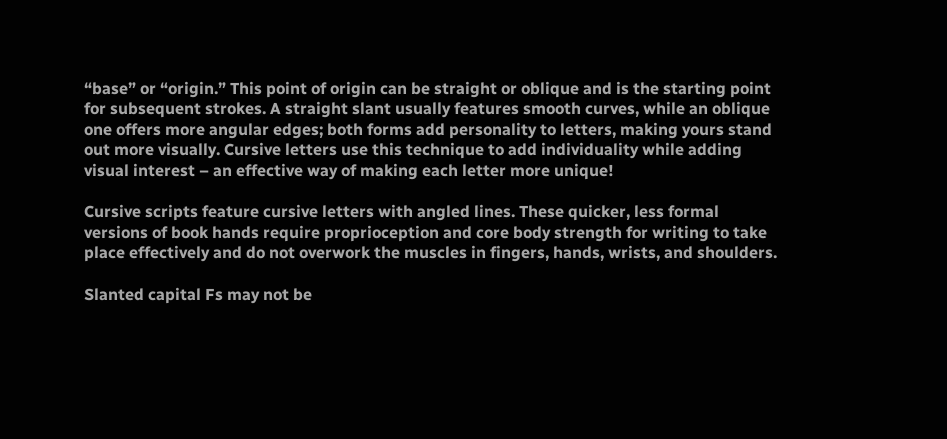“base” or “origin.” This point of origin can be straight or oblique and is the starting point for subsequent strokes. A straight slant usually features smooth curves, while an oblique one offers more angular edges; both forms add personality to letters, making yours stand out more visually. Cursive letters use this technique to add individuality while adding visual interest – an effective way of making each letter more unique!

Cursive scripts feature cursive letters with angled lines. These quicker, less formal versions of book hands require proprioception and core body strength for writing to take place effectively and do not overwork the muscles in fingers, hands, wrists, and shoulders.

Slanted capital Fs may not be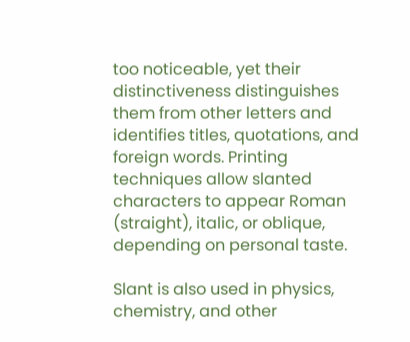too noticeable, yet their distinctiveness distinguishes them from other letters and identifies titles, quotations, and foreign words. Printing techniques allow slanted characters to appear Roman (straight), italic, or oblique, depending on personal taste.

Slant is also used in physics, chemistry, and other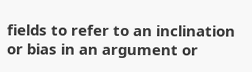fields to refer to an inclination or bias in an argument or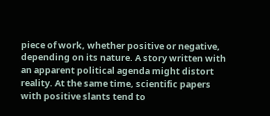piece of work, whether positive or negative, depending on its nature. A story written with an apparent political agenda might distort reality. At the same time, scientific papers with positive slants tend to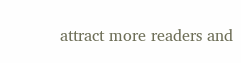attract more readers and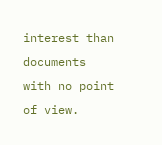interest than documents with no point of view.